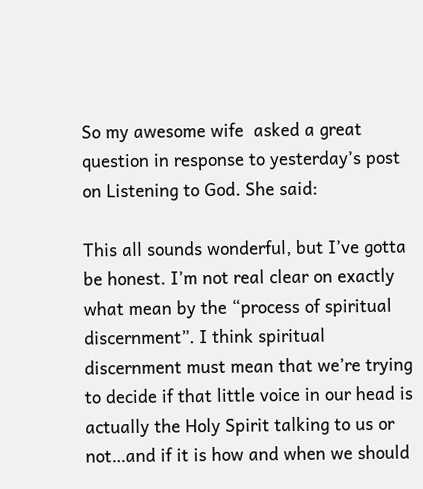So my awesome wife  asked a great question in response to yesterday’s post on Listening to God. She said:

This all sounds wonderful, but I’ve gotta be honest. I’m not real clear on exactly what mean by the “process of spiritual discernment”. I think spiritual discernment must mean that we’re trying to decide if that little voice in our head is actually the Holy Spirit talking to us or not…and if it is how and when we should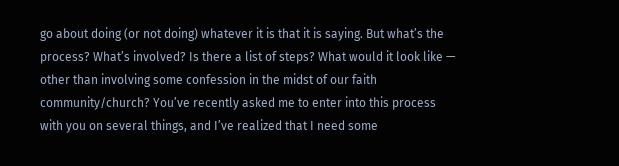go about doing (or not doing) whatever it is that it is saying. But what’s the process? What’s involved? Is there a list of steps? What would it look like — other than involving some confession in the midst of our faith community/church? You’ve recently asked me to enter into this process with you on several things, and I’ve realized that I need some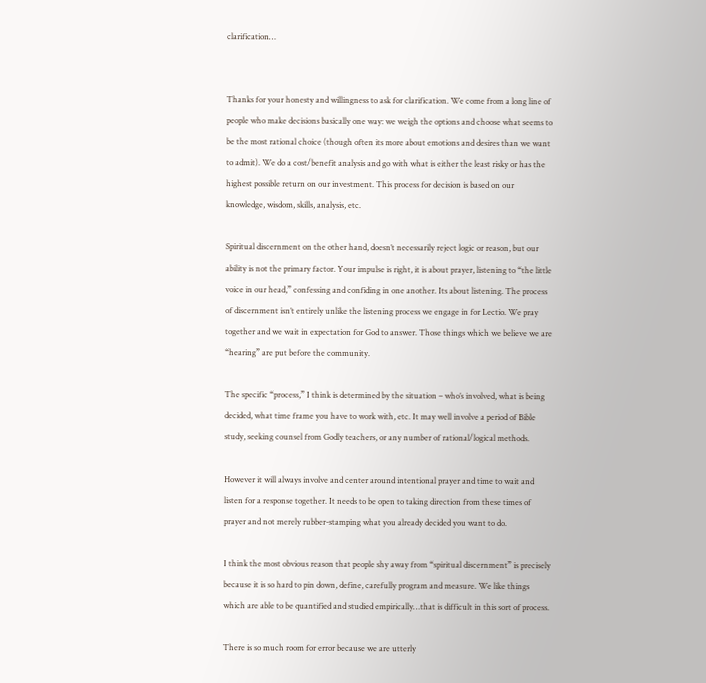clarification…


Thanks for your honesty and willingness to ask for clarification. We come from a long line of people who make decisions basically one way: we weigh the options and choose what seems to be the most rational choice (though often its more about emotions and desires than we want to admit). We do a cost/benefit analysis and go with what is either the least risky or has the highest possible return on our investment. This process for decision is based on our knowledge, wisdom, skills, analysis, etc.

Spiritual discernment on the other hand, doesn’t necessarily reject logic or reason, but our ability is not the primary factor. Your impulse is right, it is about prayer, listening to “the little voice in our head,” confessing and confiding in one another. Its about listening. The process of discernment isn’t entirely unlike the listening process we engage in for Lectio. We pray together and we wait in expectation for God to answer. Those things which we believe we are “hearing” are put before the community.

The specific “process,” I think is determined by the situation – who’s involved, what is being decided, what time frame you have to work with, etc. It may well involve a period of Bible study, seeking counsel from Godly teachers, or any number of rational/logical methods.

However it will always involve and center around intentional prayer and time to wait and listen for a response together. It needs to be open to taking direction from these times of prayer and not merely rubber-stamping what you already decided you want to do.

I think the most obvious reason that people shy away from “spiritual discernment” is precisely because it is so hard to pin down, define, carefully program and measure. We like things which are able to be quantified and studied empirically…that is difficult in this sort of process.

There is so much room for error because we are utterly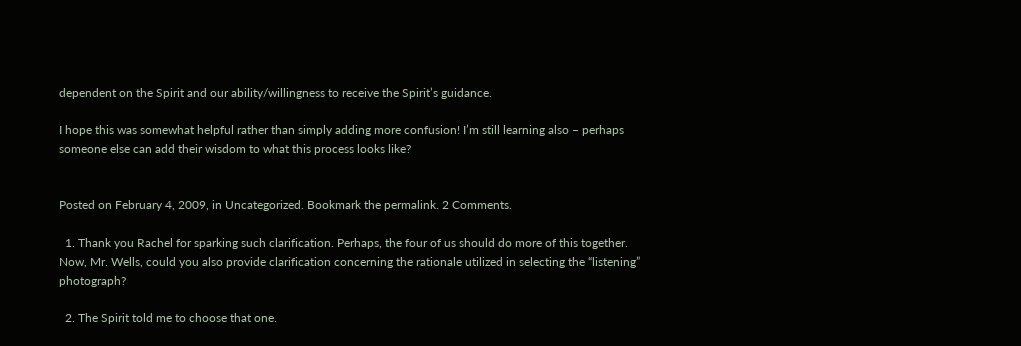dependent on the Spirit and our ability/willingness to receive the Spirit’s guidance.

I hope this was somewhat helpful rather than simply adding more confusion! I’m still learning also – perhaps someone else can add their wisdom to what this process looks like?


Posted on February 4, 2009, in Uncategorized. Bookmark the permalink. 2 Comments.

  1. Thank you Rachel for sparking such clarification. Perhaps, the four of us should do more of this together. Now, Mr. Wells, could you also provide clarification concerning the rationale utilized in selecting the “listening” photograph?

  2. The Spirit told me to choose that one.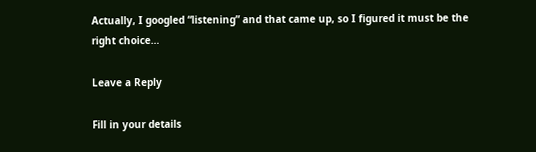Actually, I googled “listening” and that came up, so I figured it must be the right choice…

Leave a Reply

Fill in your details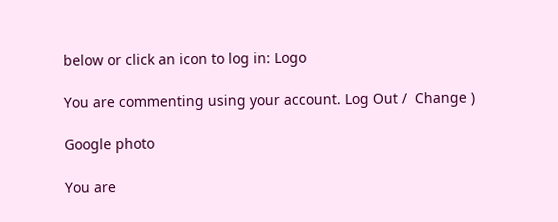below or click an icon to log in: Logo

You are commenting using your account. Log Out /  Change )

Google photo

You are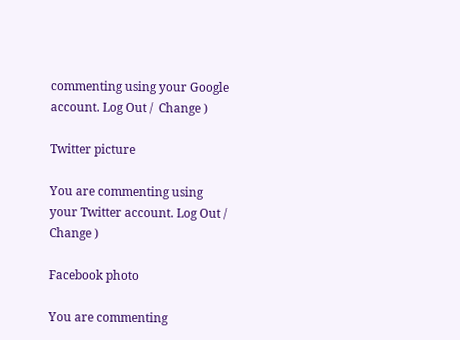commenting using your Google account. Log Out /  Change )

Twitter picture

You are commenting using your Twitter account. Log Out /  Change )

Facebook photo

You are commenting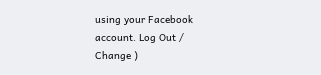using your Facebook account. Log Out /  Change )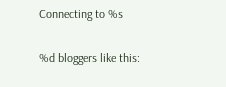Connecting to %s

%d bloggers like this: